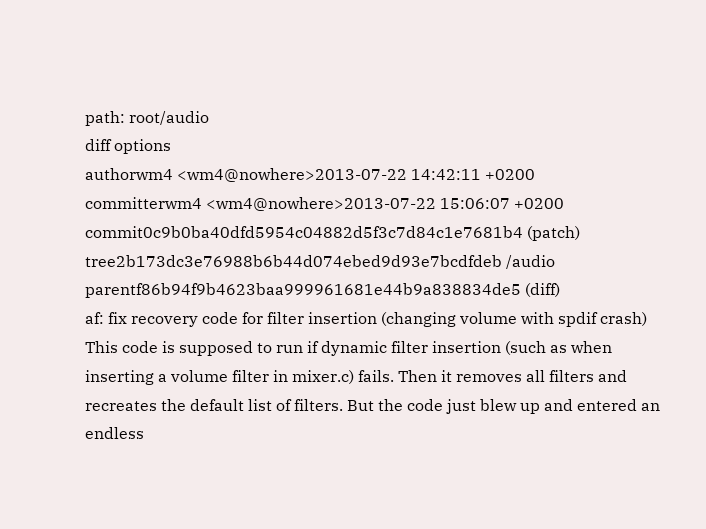path: root/audio
diff options
authorwm4 <wm4@nowhere>2013-07-22 14:42:11 +0200
committerwm4 <wm4@nowhere>2013-07-22 15:06:07 +0200
commit0c9b0ba40dfd5954c04882d5f3c7d84c1e7681b4 (patch)
tree2b173dc3e76988b6b44d074ebed9d93e7bcdfdeb /audio
parentf86b94f9b4623baa999961681e44b9a838834de5 (diff)
af: fix recovery code for filter insertion (changing volume with spdif crash)
This code is supposed to run if dynamic filter insertion (such as when inserting a volume filter in mixer.c) fails. Then it removes all filters and recreates the default list of filters. But the code just blew up and entered an endless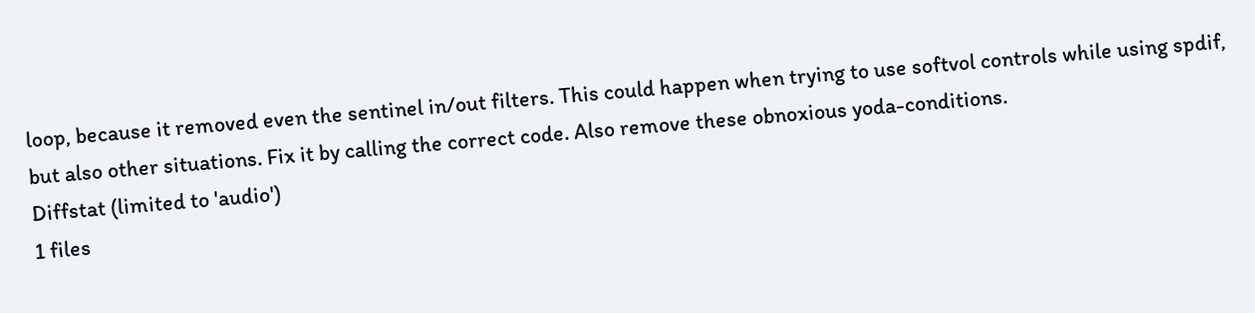loop, because it removed even the sentinel in/out filters. This could happen when trying to use softvol controls while using spdif, but also other situations. Fix it by calling the correct code. Also remove these obnoxious yoda-conditions.
Diffstat (limited to 'audio')
1 files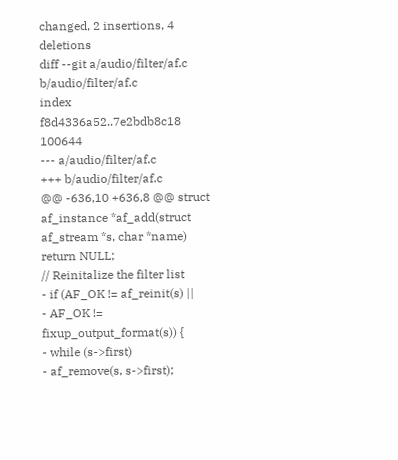changed, 2 insertions, 4 deletions
diff --git a/audio/filter/af.c b/audio/filter/af.c
index f8d4336a52..7e2bdb8c18 100644
--- a/audio/filter/af.c
+++ b/audio/filter/af.c
@@ -636,10 +636,8 @@ struct af_instance *af_add(struct af_stream *s, char *name)
return NULL;
// Reinitalize the filter list
- if (AF_OK != af_reinit(s) ||
- AF_OK != fixup_output_format(s)) {
- while (s->first)
- af_remove(s, s->first);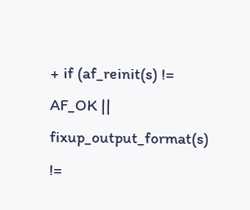+ if (af_reinit(s) != AF_OK || fixup_output_format(s) !=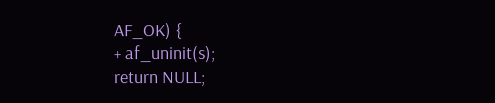AF_OK) {
+ af_uninit(s);
return NULL;